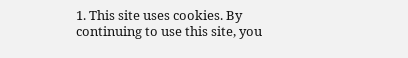1. This site uses cookies. By continuing to use this site, you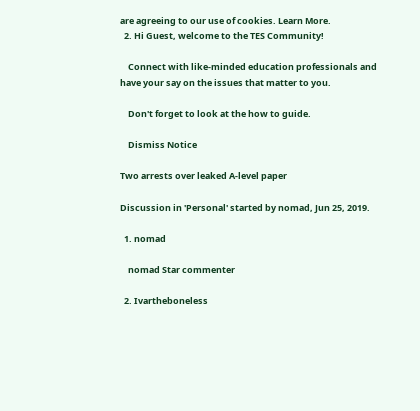are agreeing to our use of cookies. Learn More.
  2. Hi Guest, welcome to the TES Community!

    Connect with like-minded education professionals and have your say on the issues that matter to you.

    Don't forget to look at the how to guide.

    Dismiss Notice

Two arrests over leaked A-level paper

Discussion in 'Personal' started by nomad, Jun 25, 2019.

  1. nomad

    nomad Star commenter

  2. Ivartheboneless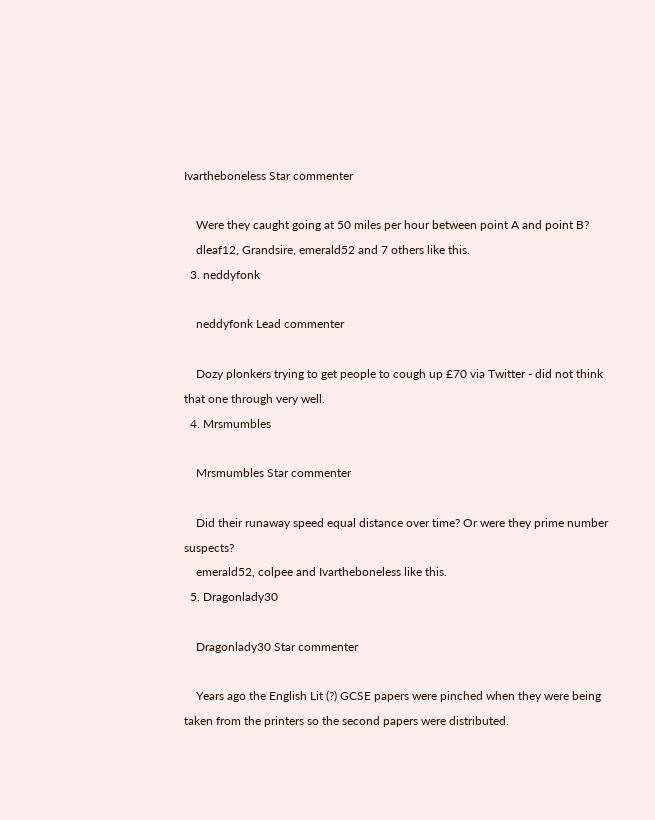Ivartheboneless Star commenter

    Were they caught going at 50 miles per hour between point A and point B?
    dleaf12, Grandsire, emerald52 and 7 others like this.
  3. neddyfonk

    neddyfonk Lead commenter

    Dozy plonkers trying to get people to cough up £70 via Twitter - did not think that one through very well.
  4. Mrsmumbles

    Mrsmumbles Star commenter

    Did their runaway speed equal distance over time? Or were they prime number suspects?
    emerald52, colpee and Ivartheboneless like this.
  5. Dragonlady30

    Dragonlady30 Star commenter

    Years ago the English Lit (?) GCSE papers were pinched when they were being taken from the printers so the second papers were distributed.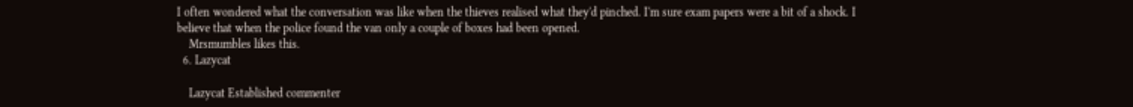I often wondered what the conversation was like when the thieves realised what they'd pinched. I'm sure exam papers were a bit of a shock. I believe that when the police found the van only a couple of boxes had been opened.
    Mrsmumbles likes this.
  6. Lazycat

    Lazycat Established commenter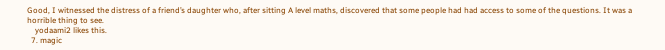Good, I witnessed the distress of a friend’s daughter who, after sitting A level maths, discovered that some people had had access to some of the questions. It was a horrible thing to see.
    yodaami2 likes this.
  7. magic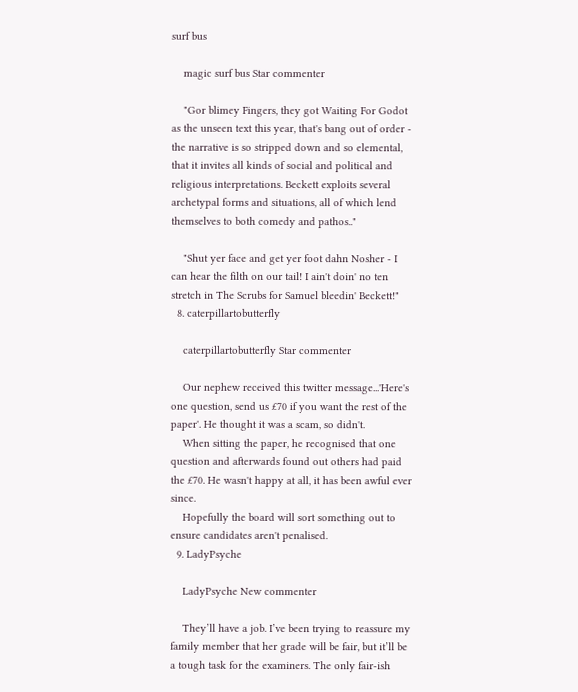surf bus

    magic surf bus Star commenter

    "Gor blimey Fingers, they got Waiting For Godot as the unseen text this year, that's bang out of order - the narrative is so stripped down and so elemental, that it invites all kinds of social and political and religious interpretations. Beckett exploits several archetypal forms and situations, all of which lend themselves to both comedy and pathos.."

    "Shut yer face and get yer foot dahn Nosher - I can hear the filth on our tail! I ain't doin' no ten stretch in The Scrubs for Samuel bleedin' Beckett!"
  8. caterpillartobutterfly

    caterpillartobutterfly Star commenter

    Our nephew received this twitter message...'Here's one question, send us £70 if you want the rest of the paper'. He thought it was a scam, so didn't.
    When sitting the paper, he recognised that one question and afterwards found out others had paid the £70. He wasn't happy at all, it has been awful ever since.
    Hopefully the board will sort something out to ensure candidates aren't penalised.
  9. LadyPsyche

    LadyPsyche New commenter

    They’ll have a job. I’ve been trying to reassure my family member that her grade will be fair, but it’ll be a tough task for the examiners. The only fair-ish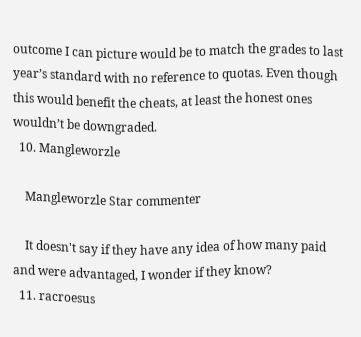outcome I can picture would be to match the grades to last year’s standard with no reference to quotas. Even though this would benefit the cheats, at least the honest ones wouldn’t be downgraded.
  10. Mangleworzle

    Mangleworzle Star commenter

    It doesn't say if they have any idea of how many paid and were advantaged, I wonder if they know?
  11. racroesus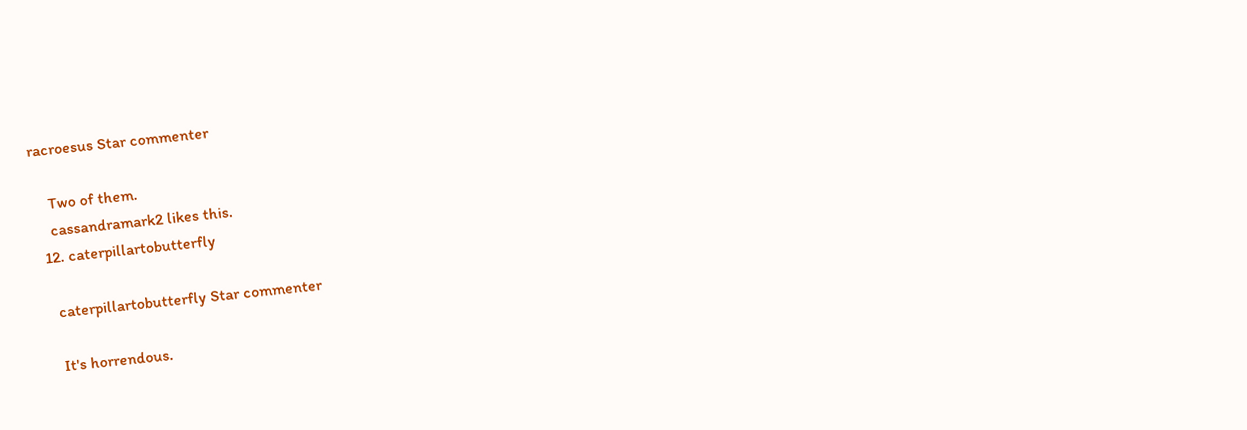racroesus Star commenter

    Two of them.
    cassandramark2 likes this.
  12. caterpillartobutterfly

    caterpillartobutterfly Star commenter

    It's horrendous.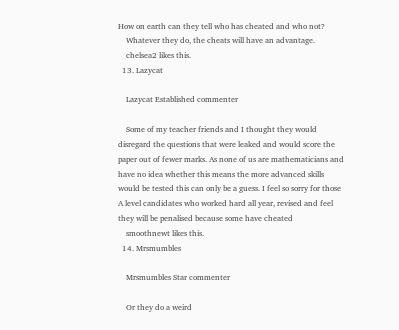How on earth can they tell who has cheated and who not?
    Whatever they do, the cheats will have an advantage.
    chelsea2 likes this.
  13. Lazycat

    Lazycat Established commenter

    Some of my teacher friends and I thought they would disregard the questions that were leaked and would score the paper out of fewer marks. As none of us are mathematicians and have no idea whether this means the more advanced skills would be tested this can only be a guess. I feel so sorry for those A level candidates who worked hard all year, revised and feel they will be penalised because some have cheated
    smoothnewt likes this.
  14. Mrsmumbles

    Mrsmumbles Star commenter

    Or they do a weird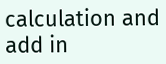calculation and add in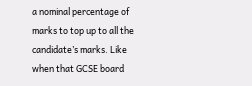a nominal percentage of marks to top up to all the candidate’s marks. Like when that GCSE board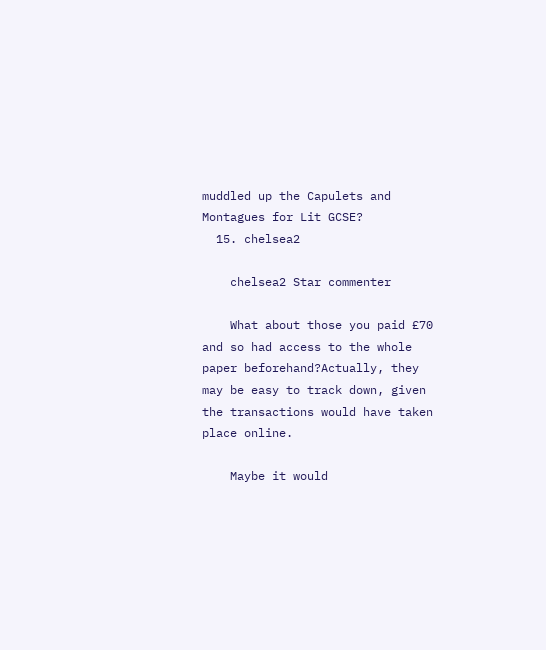muddled up the Capulets and Montagues for Lit GCSE?
  15. chelsea2

    chelsea2 Star commenter

    What about those you paid £70 and so had access to the whole paper beforehand?Actually, they may be easy to track down, given the transactions would have taken place online.

    Maybe it would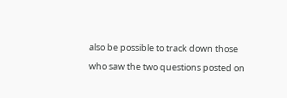also be possible to track down those who saw the two questions posted on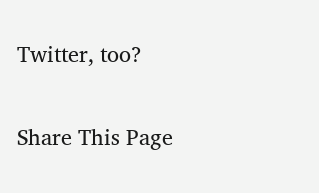Twitter, too?

Share This Page